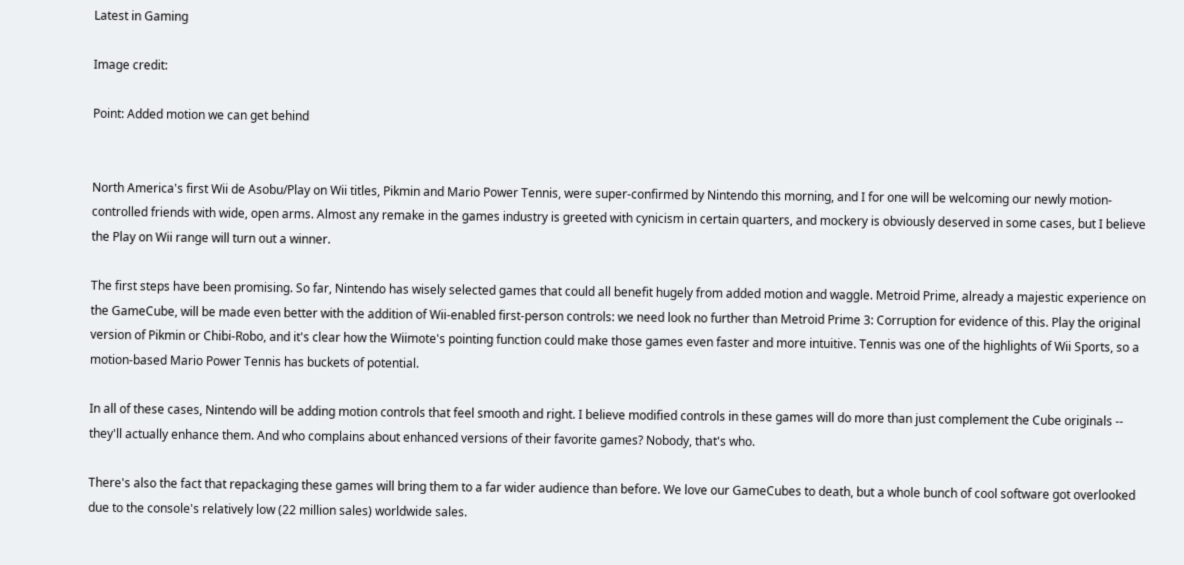Latest in Gaming

Image credit:

Point: Added motion we can get behind


North America's first Wii de Asobu/Play on Wii titles, Pikmin and Mario Power Tennis, were super-confirmed by Nintendo this morning, and I for one will be welcoming our newly motion-controlled friends with wide, open arms. Almost any remake in the games industry is greeted with cynicism in certain quarters, and mockery is obviously deserved in some cases, but I believe the Play on Wii range will turn out a winner.

The first steps have been promising. So far, Nintendo has wisely selected games that could all benefit hugely from added motion and waggle. Metroid Prime, already a majestic experience on the GameCube, will be made even better with the addition of Wii-enabled first-person controls: we need look no further than Metroid Prime 3: Corruption for evidence of this. Play the original version of Pikmin or Chibi-Robo, and it's clear how the Wiimote's pointing function could make those games even faster and more intuitive. Tennis was one of the highlights of Wii Sports, so a motion-based Mario Power Tennis has buckets of potential.

In all of these cases, Nintendo will be adding motion controls that feel smooth and right. I believe modified controls in these games will do more than just complement the Cube originals -- they'll actually enhance them. And who complains about enhanced versions of their favorite games? Nobody, that's who.

There's also the fact that repackaging these games will bring them to a far wider audience than before. We love our GameCubes to death, but a whole bunch of cool software got overlooked due to the console's relatively low (22 million sales) worldwide sales.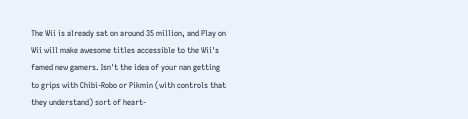The Wii is already sat on around 35 million, and Play on Wii will make awesome titles accessible to the Wii's famed new gamers. Isn't the idea of your nan getting to grips with Chibi-Robo or Pikmin (with controls that they understand) sort of heart-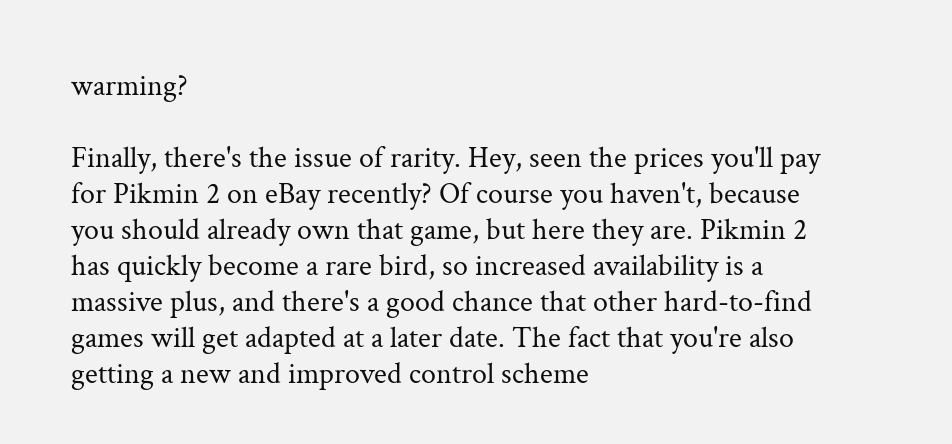warming?

Finally, there's the issue of rarity. Hey, seen the prices you'll pay for Pikmin 2 on eBay recently? Of course you haven't, because you should already own that game, but here they are. Pikmin 2 has quickly become a rare bird, so increased availability is a massive plus, and there's a good chance that other hard-to-find games will get adapted at a later date. The fact that you're also getting a new and improved control scheme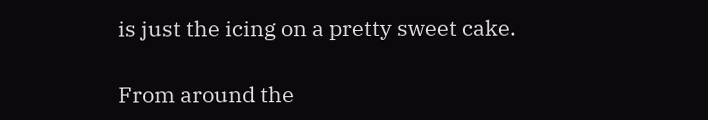is just the icing on a pretty sweet cake.

From around the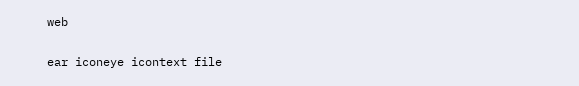web

ear iconeye icontext file